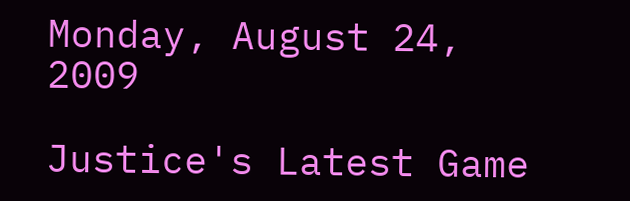Monday, August 24, 2009

Justice's Latest Game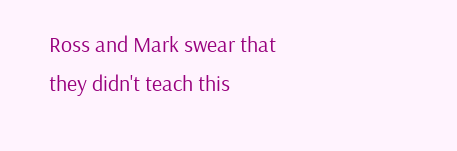Ross and Mark swear that they didn't teach this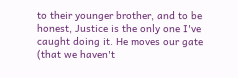to their younger brother, and to be honest, Justice is the only one I've caught doing it. He moves our gate (that we haven't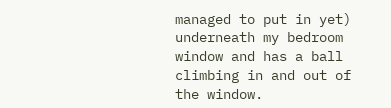managed to put in yet) underneath my bedroom window and has a ball climbing in and out of the window.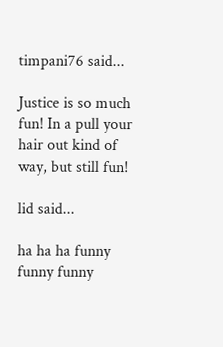timpani76 said...

Justice is so much fun! In a pull your hair out kind of way, but still fun!

lid said...

ha ha ha funny funny funny